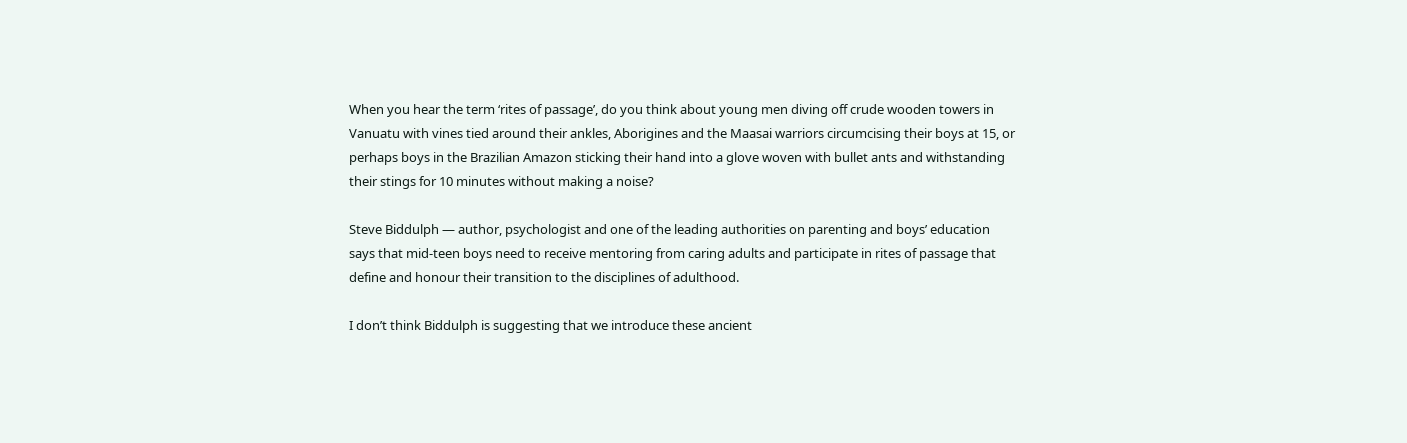When you hear the term ‘rites of passage’, do you think about young men diving off crude wooden towers in Vanuatu with vines tied around their ankles, Aborigines and the Maasai warriors circumcising their boys at 15, or perhaps boys in the Brazilian Amazon sticking their hand into a glove woven with bullet ants and withstanding their stings for 10 minutes without making a noise?

Steve Biddulph — author, psychologist and one of the leading authorities on parenting and boys’ education says that mid-teen boys need to receive mentoring from caring adults and participate in rites of passage that define and honour their transition to the disciplines of adulthood.

I don’t think Biddulph is suggesting that we introduce these ancient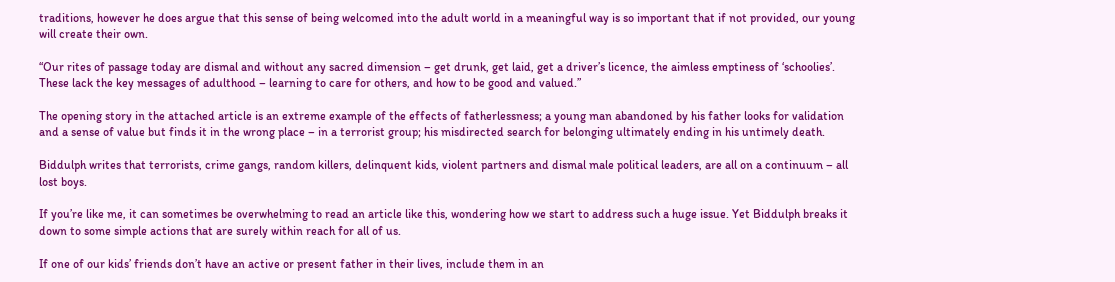traditions, however he does argue that this sense of being welcomed into the adult world in a meaningful way is so important that if not provided, our young will create their own.

“Our rites of passage today are dismal and without any sacred dimension – get drunk, get laid, get a driver’s licence, the aimless emptiness of ‘schoolies’. These lack the key messages of adulthood – learning to care for others, and how to be good and valued.”

The opening story in the attached article is an extreme example of the effects of fatherlessness; a young man abandoned by his father looks for validation and a sense of value but finds it in the wrong place – in a terrorist group; his misdirected search for belonging ultimately ending in his untimely death.

Biddulph writes that terrorists, crime gangs, random killers, delinquent kids, violent partners and dismal male political leaders, are all on a continuum – all lost boys.

If you’re like me, it can sometimes be overwhelming to read an article like this, wondering how we start to address such a huge issue. Yet Biddulph breaks it down to some simple actions that are surely within reach for all of us.

If one of our kids’ friends don’t have an active or present father in their lives, include them in an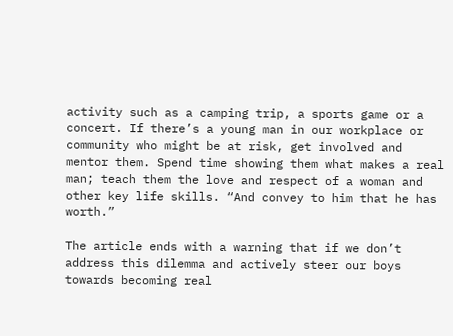activity such as a camping trip, a sports game or a concert. If there’s a young man in our workplace or community who might be at risk, get involved and mentor them. Spend time showing them what makes a real man; teach them the love and respect of a woman and other key life skills. “And convey to him that he has worth.”

The article ends with a warning that if we don’t address this dilemma and actively steer our boys towards becoming real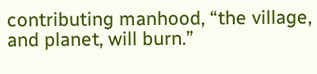contributing manhood, “the village, and planet, will burn.”